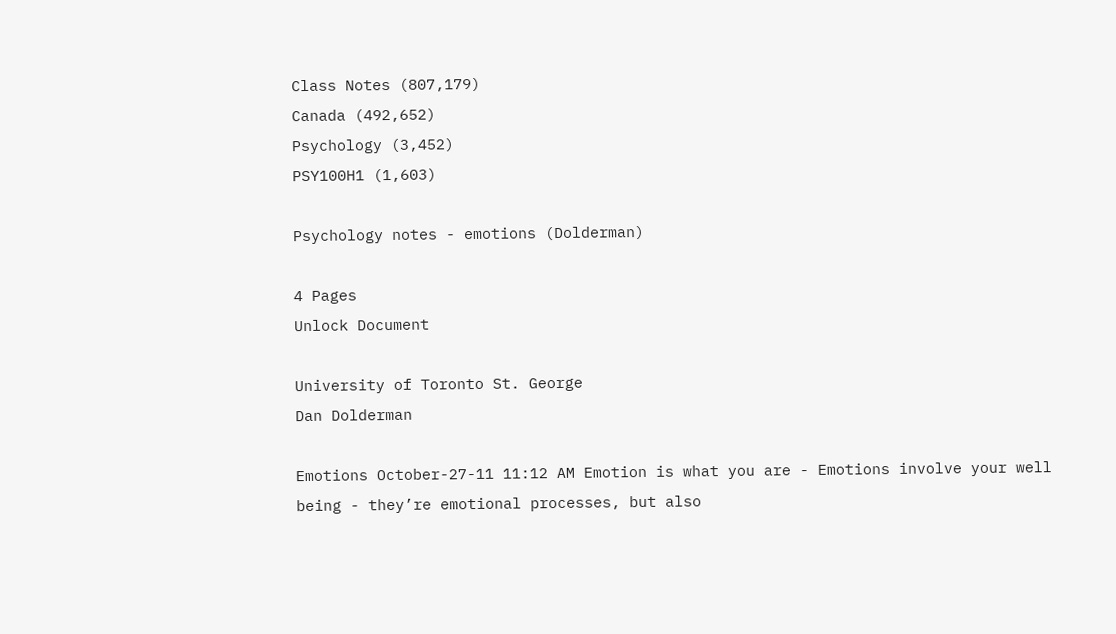Class Notes (807,179)
Canada (492,652)
Psychology (3,452)
PSY100H1 (1,603)

Psychology notes - emotions (Dolderman)

4 Pages
Unlock Document

University of Toronto St. George
Dan Dolderman

Emotions October-27-11 11:12 AM Emotion is what you are - Emotions involve your well being - they’re emotional processes, but also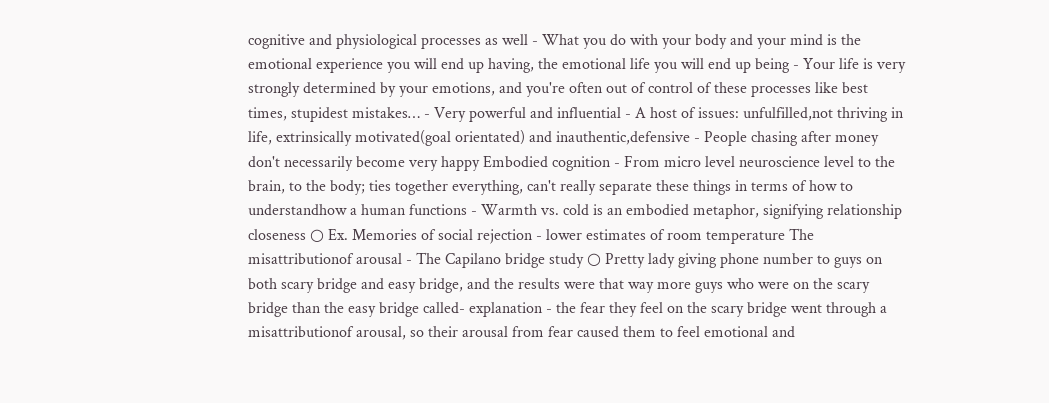cognitive and physiological processes as well - What you do with your body and your mind is the emotional experience you will end up having, the emotional life you will end up being - Your life is very strongly determined by your emotions, and you're often out of control of these processes like best times, stupidest mistakes… - Very powerful and influential - A host of issues: unfulfilled,not thriving in life, extrinsically motivated(goal orientated) and inauthentic,defensive - People chasing after money don't necessarily become very happy Embodied cognition - From micro level neuroscience level to the brain, to the body; ties together everything, can't really separate these things in terms of how to understandhow a human functions - Warmth vs. cold is an embodied metaphor, signifying relationship closeness ○ Ex. Memories of social rejection - lower estimates of room temperature The misattributionof arousal - The Capilano bridge study ○ Pretty lady giving phone number to guys on both scary bridge and easy bridge, and the results were that way more guys who were on the scary bridge than the easy bridge called- explanation - the fear they feel on the scary bridge went through a misattributionof arousal, so their arousal from fear caused them to feel emotional and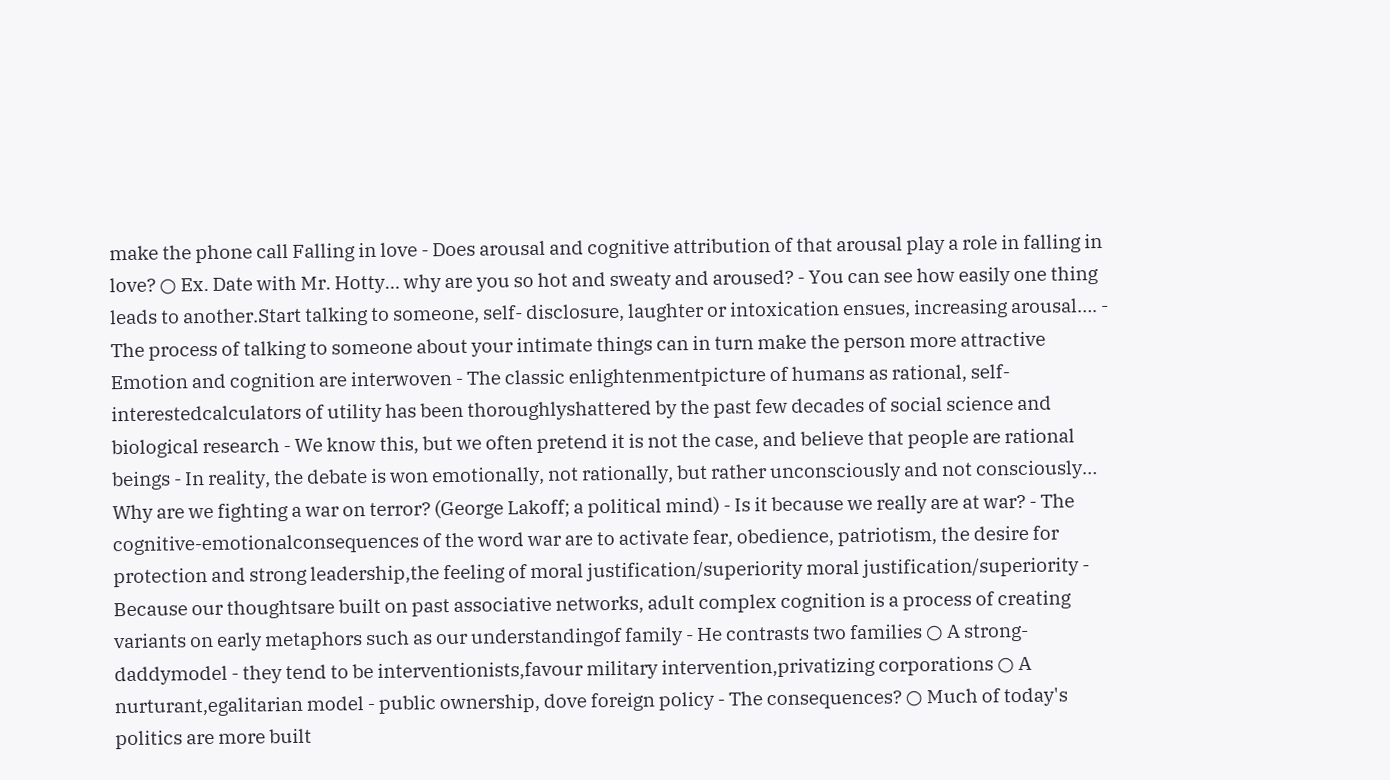make the phone call Falling in love - Does arousal and cognitive attribution of that arousal play a role in falling in love? ○ Ex. Date with Mr. Hotty… why are you so hot and sweaty and aroused? - You can see how easily one thing leads to another.Start talking to someone, self- disclosure, laughter or intoxication ensues, increasing arousal…. - The process of talking to someone about your intimate things can in turn make the person more attractive Emotion and cognition are interwoven - The classic enlightenmentpicture of humans as rational, self-interestedcalculators of utility has been thoroughlyshattered by the past few decades of social science and biological research - We know this, but we often pretend it is not the case, and believe that people are rational beings - In reality, the debate is won emotionally, not rationally, but rather unconsciously and not consciously… Why are we fighting a war on terror? (George Lakoff; a political mind) - Is it because we really are at war? - The cognitive-emotionalconsequences of the word war are to activate fear, obedience, patriotism, the desire for protection and strong leadership,the feeling of moral justification/superiority moral justification/superiority - Because our thoughtsare built on past associative networks, adult complex cognition is a process of creating variants on early metaphors such as our understandingof family - He contrasts two families ○ A strong-daddymodel - they tend to be interventionists,favour military intervention,privatizing corporations ○ A nurturant,egalitarian model - public ownership, dove foreign policy - The consequences? ○ Much of today's politics are more built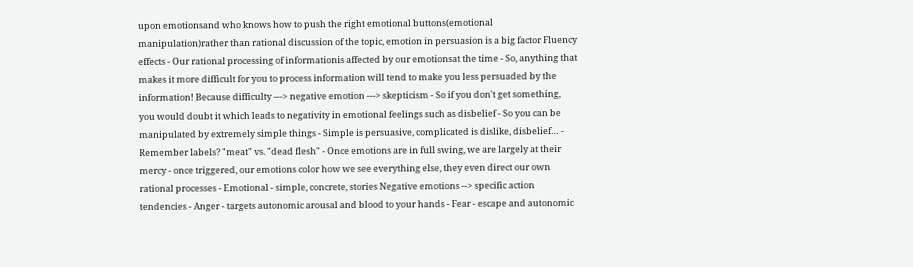upon emotionsand who knows how to push the right emotional buttons(emotional manipulation)rather than rational discussion of the topic, emotion in persuasion is a big factor Fluency effects - Our rational processing of informationis affected by our emotionsat the time - So, anything that makes it more difficult for you to process information will tend to make you less persuaded by the information! Because difficulty ---> negative emotion ---> skepticism - So if you don't get something, you would doubt it which leads to negativity in emotional feelings such as disbelief - So you can be manipulated by extremely simple things - Simple is persuasive, complicated is dislike, disbelief… - Remember labels? "meat" vs. "dead flesh" - Once emotions are in full swing, we are largely at their mercy - once triggered, our emotions color how we see everything else, they even direct our own rational processes - Emotional - simple, concrete, stories Negative emotions --> specific action tendencies - Anger - targets autonomic arousal and blood to your hands - Fear - escape and autonomic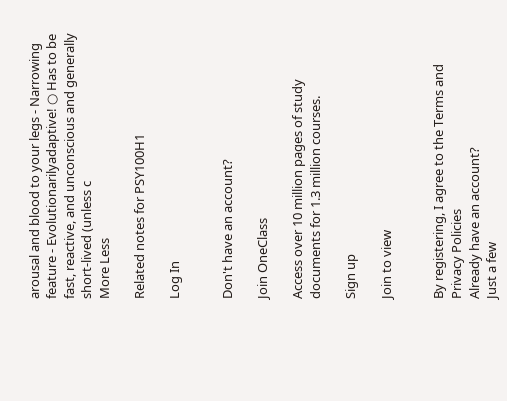arousal and blood to your legs - Narrowing feature - Evolutionarilyadaptive! ○ Has to be fast, reactive, and unconscious and generally short-lived (unless c
More Less

Related notes for PSY100H1

Log In


Don't have an account?

Join OneClass

Access over 10 million pages of study
documents for 1.3 million courses.

Sign up

Join to view


By registering, I agree to the Terms and Privacy Policies
Already have an account?
Just a few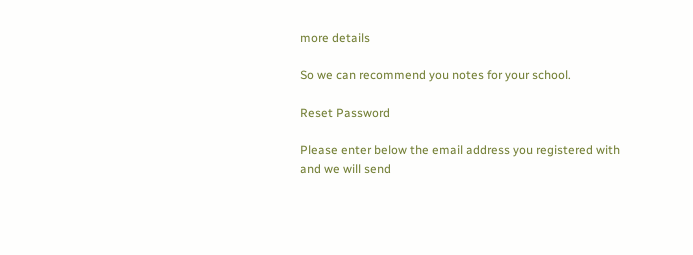more details

So we can recommend you notes for your school.

Reset Password

Please enter below the email address you registered with and we will send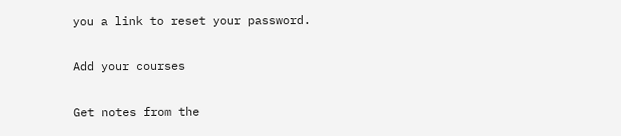you a link to reset your password.

Add your courses

Get notes from the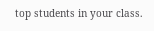top students in your class.